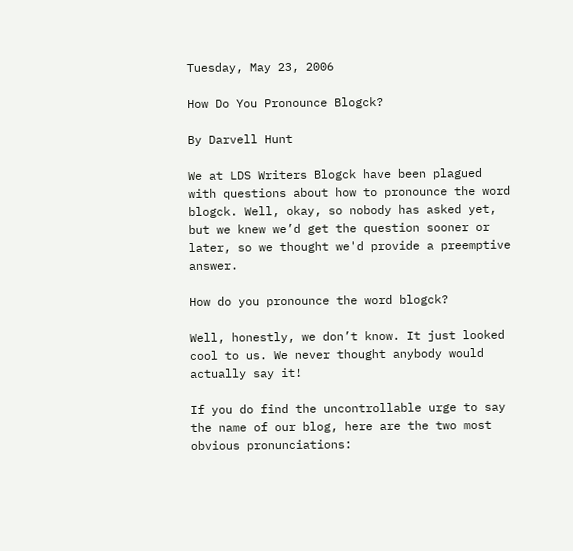Tuesday, May 23, 2006

How Do You Pronounce Blogck?

By Darvell Hunt

We at LDS Writers Blogck have been plagued with questions about how to pronounce the word blogck. Well, okay, so nobody has asked yet, but we knew we’d get the question sooner or later, so we thought we'd provide a preemptive answer.

How do you pronounce the word blogck?

Well, honestly, we don’t know. It just looked cool to us. We never thought anybody would actually say it!

If you do find the uncontrollable urge to say the name of our blog, here are the two most obvious pronunciations: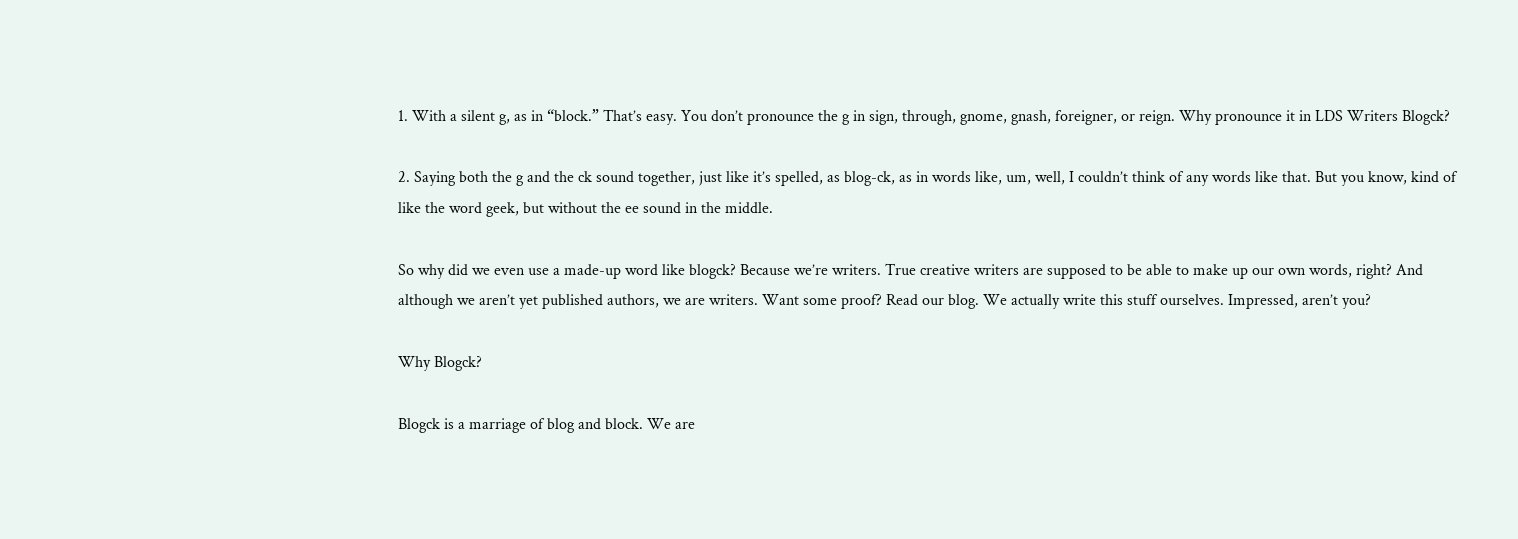1. With a silent g, as in “block.” That’s easy. You don’t pronounce the g in sign, through, gnome, gnash, foreigner, or reign. Why pronounce it in LDS Writers Blogck?

2. Saying both the g and the ck sound together, just like it’s spelled, as blog-ck, as in words like, um, well, I couldn’t think of any words like that. But you know, kind of like the word geek, but without the ee sound in the middle.

So why did we even use a made-up word like blogck? Because we’re writers. True creative writers are supposed to be able to make up our own words, right? And although we aren’t yet published authors, we are writers. Want some proof? Read our blog. We actually write this stuff ourselves. Impressed, aren’t you?

Why Blogck?

Blogck is a marriage of blog and block. We are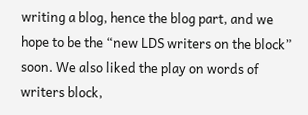writing a blog, hence the blog part, and we hope to be the “new LDS writers on the block” soon. We also liked the play on words of writers block,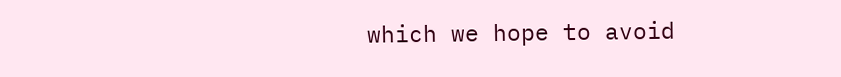which we hope to avoid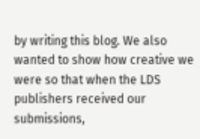by writing this blog. We also wanted to show how creative we were so that when the LDS publishers received our submissions,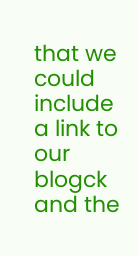that we could include a link to our blogck and the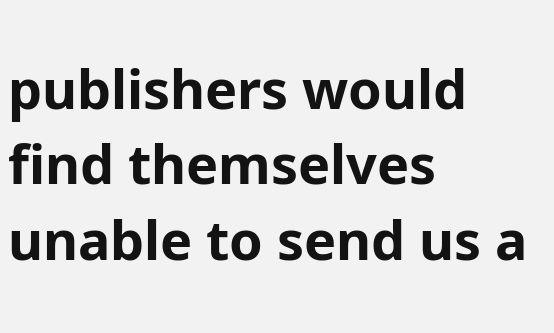publishers would find themselves unable to send us a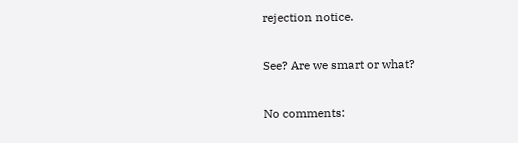rejection notice.

See? Are we smart or what?

No comments: